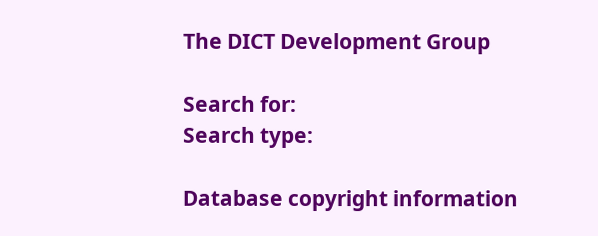The DICT Development Group

Search for:
Search type:

Database copyright information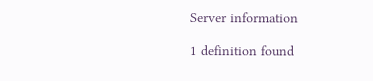Server information

1 definition found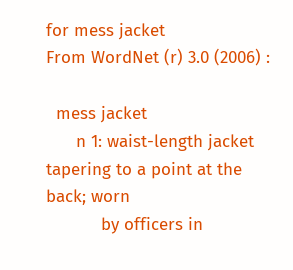for mess jacket
From WordNet (r) 3.0 (2006) :

  mess jacket
      n 1: waist-length jacket tapering to a point at the back; worn
           by officers in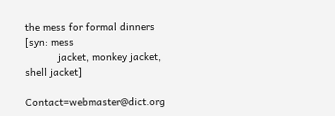the mess for formal dinners [syn: mess
           jacket, monkey jacket, shell jacket]

Contact=webmaster@dict.org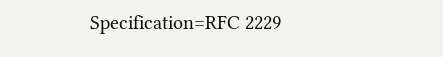Specification=RFC 2229